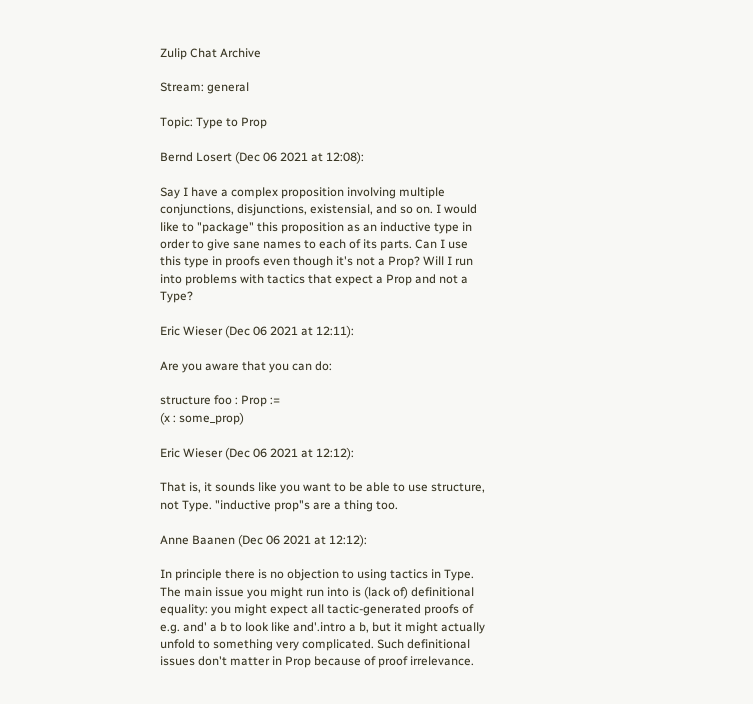Zulip Chat Archive

Stream: general

Topic: Type to Prop

Bernd Losert (Dec 06 2021 at 12:08):

Say I have a complex proposition involving multiple conjunctions, disjunctions, existensial, and so on. I would like to "package" this proposition as an inductive type in order to give sane names to each of its parts. Can I use this type in proofs even though it's not a Prop? Will I run into problems with tactics that expect a Prop and not a Type?

Eric Wieser (Dec 06 2021 at 12:11):

Are you aware that you can do:

structure foo : Prop :=
(x : some_prop)

Eric Wieser (Dec 06 2021 at 12:12):

That is, it sounds like you want to be able to use structure, not Type. "inductive prop"s are a thing too.

Anne Baanen (Dec 06 2021 at 12:12):

In principle there is no objection to using tactics in Type. The main issue you might run into is (lack of) definitional equality: you might expect all tactic-generated proofs of e.g. and' a b to look like and'.intro a b, but it might actually unfold to something very complicated. Such definitional issues don't matter in Prop because of proof irrelevance.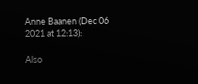Anne Baanen (Dec 06 2021 at 12:13):

Also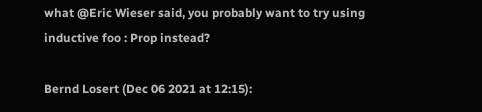what @Eric Wieser said, you probably want to try using inductive foo : Prop instead?

Bernd Losert (Dec 06 2021 at 12:15):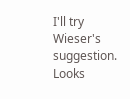I'll try Wieser's suggestion. Looks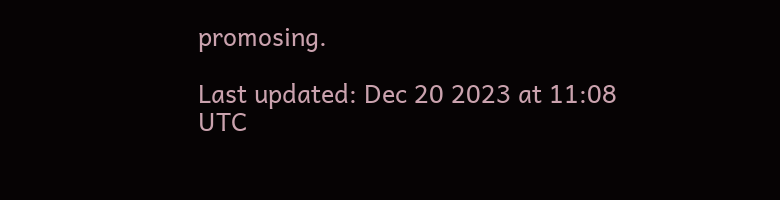promosing.

Last updated: Dec 20 2023 at 11:08 UTC